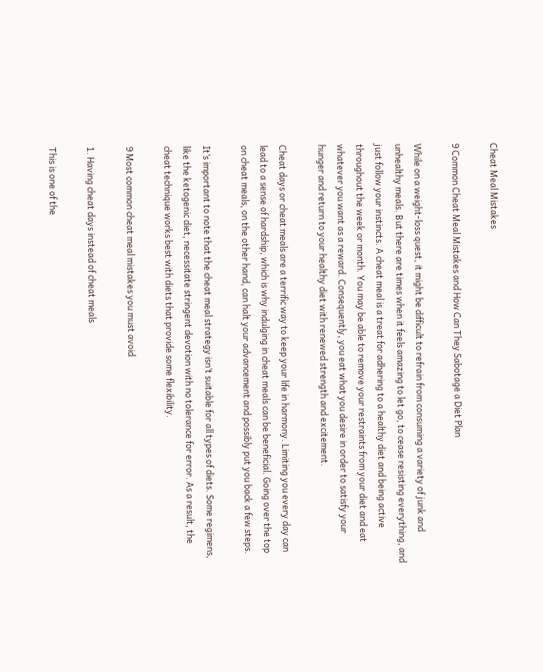Cheat Meal Mistakes

9 Common Cheat Meal Mistakes and How Can They Sabotage a Diet Plan

While on a weight-loss quest, it might be difficult to refrain from consuming a variety of junk and unhealthy meals. But there are times when it feels amazing to let go, to cease resisting everything, and just follow your instincts. A cheat meal is a treat for adhering to a healthy diet and being active throughout the week or month. You may be able to remove your restraints from your diet and eat whatever you want as a reward. Consequently, you eat what you desire in order to satisfy your hunger and return to your healthy diet with renewed strength and excitement.

Cheat days or cheat meals are a terrific way to keep your life in harmony. Limiting you every day can lead to a sense of hardship, which is why indulging in cheat meals can be beneficial. Going over the top on cheat meals, on the other hand, can halt your advancement and possibly put you back a few steps.

It’s important to note that the cheat meal strategy isn’t suitable for all types of diets. Some regimens, like the ketogenic diet, necessitate stringent devotion with no tolerance for error. As a result, the cheat technique works best with diets that provide some flexibility.

9 Most common cheat meal mistakes you must avoid

1. Having cheat days instead of cheat meals

This is one of the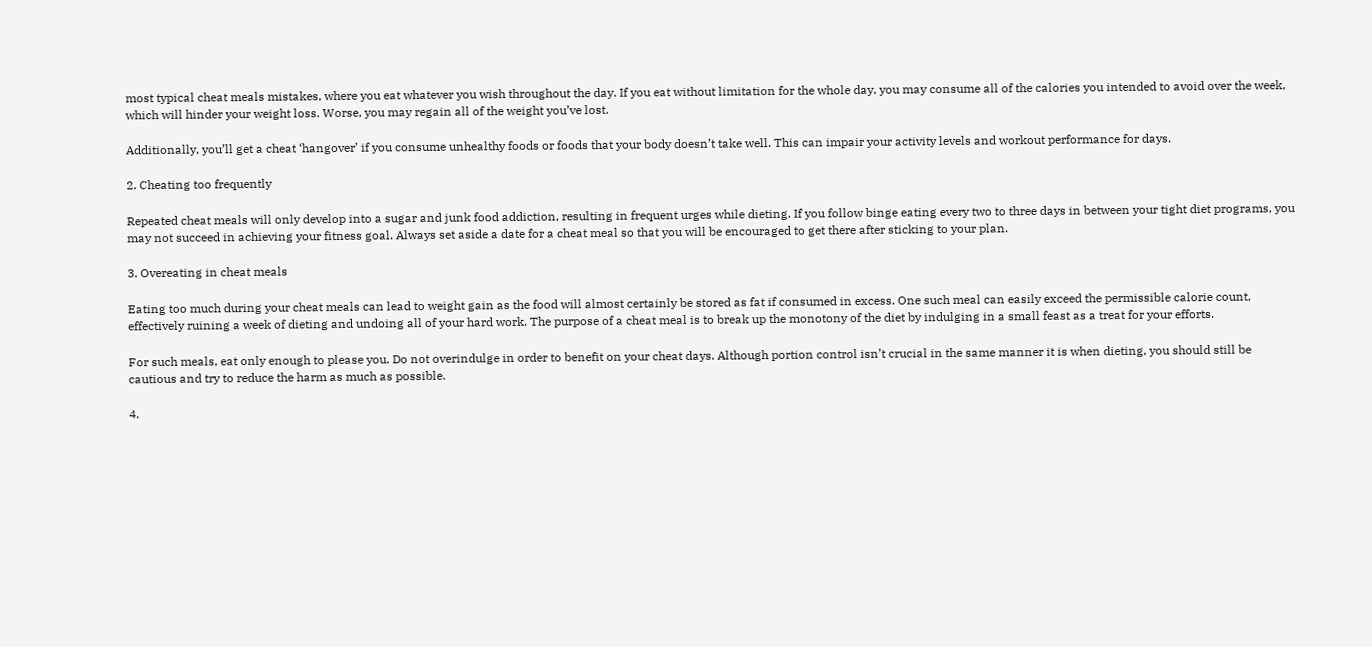most typical cheat meals mistakes, where you eat whatever you wish throughout the day. If you eat without limitation for the whole day, you may consume all of the calories you intended to avoid over the week, which will hinder your weight loss. Worse, you may regain all of the weight you’ve lost.

Additionally, you’ll get a cheat ‘hangover’ if you consume unhealthy foods or foods that your body doesn’t take well. This can impair your activity levels and workout performance for days.

2. Cheating too frequently

Repeated cheat meals will only develop into a sugar and junk food addiction, resulting in frequent urges while dieting. If you follow binge eating every two to three days in between your tight diet programs, you may not succeed in achieving your fitness goal. Always set aside a date for a cheat meal so that you will be encouraged to get there after sticking to your plan.

3. Overeating in cheat meals

Eating too much during your cheat meals can lead to weight gain as the food will almost certainly be stored as fat if consumed in excess. One such meal can easily exceed the permissible calorie count, effectively ruining a week of dieting and undoing all of your hard work. The purpose of a cheat meal is to break up the monotony of the diet by indulging in a small feast as a treat for your efforts.

For such meals, eat only enough to please you. Do not overindulge in order to benefit on your cheat days. Although portion control isn’t crucial in the same manner it is when dieting, you should still be cautious and try to reduce the harm as much as possible.

4.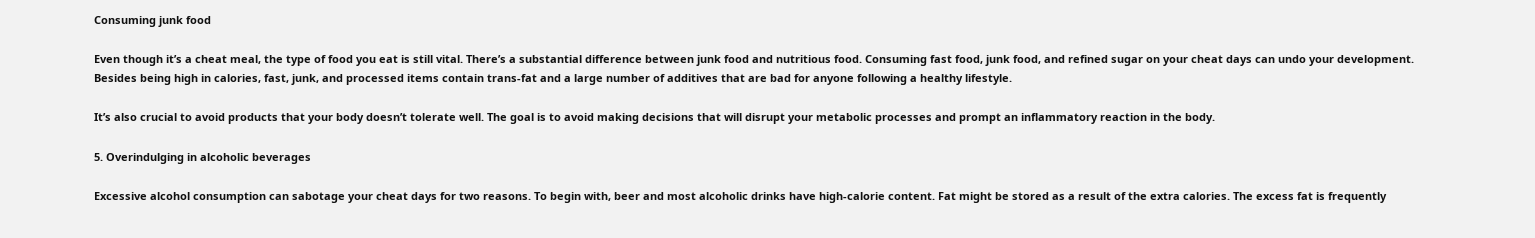Consuming junk food

Even though it’s a cheat meal, the type of food you eat is still vital. There’s a substantial difference between junk food and nutritious food. Consuming fast food, junk food, and refined sugar on your cheat days can undo your development. Besides being high in calories, fast, junk, and processed items contain trans-fat and a large number of additives that are bad for anyone following a healthy lifestyle.

It’s also crucial to avoid products that your body doesn’t tolerate well. The goal is to avoid making decisions that will disrupt your metabolic processes and prompt an inflammatory reaction in the body.

5. Overindulging in alcoholic beverages

Excessive alcohol consumption can sabotage your cheat days for two reasons. To begin with, beer and most alcoholic drinks have high-calorie content. Fat might be stored as a result of the extra calories. The excess fat is frequently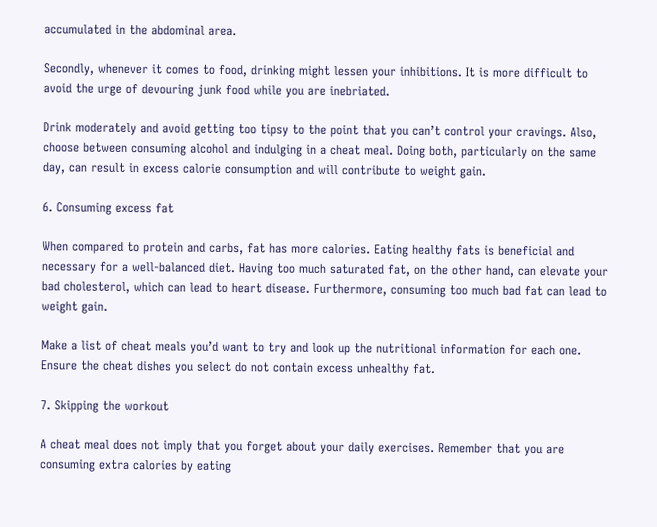accumulated in the abdominal area.

Secondly, whenever it comes to food, drinking might lessen your inhibitions. It is more difficult to avoid the urge of devouring junk food while you are inebriated.

Drink moderately and avoid getting too tipsy to the point that you can’t control your cravings. Also, choose between consuming alcohol and indulging in a cheat meal. Doing both, particularly on the same day, can result in excess calorie consumption and will contribute to weight gain.

6. Consuming excess fat

When compared to protein and carbs, fat has more calories. Eating healthy fats is beneficial and necessary for a well-balanced diet. Having too much saturated fat, on the other hand, can elevate your bad cholesterol, which can lead to heart disease. Furthermore, consuming too much bad fat can lead to weight gain.

Make a list of cheat meals you’d want to try and look up the nutritional information for each one. Ensure the cheat dishes you select do not contain excess unhealthy fat.

7. Skipping the workout

A cheat meal does not imply that you forget about your daily exercises. Remember that you are consuming extra calories by eating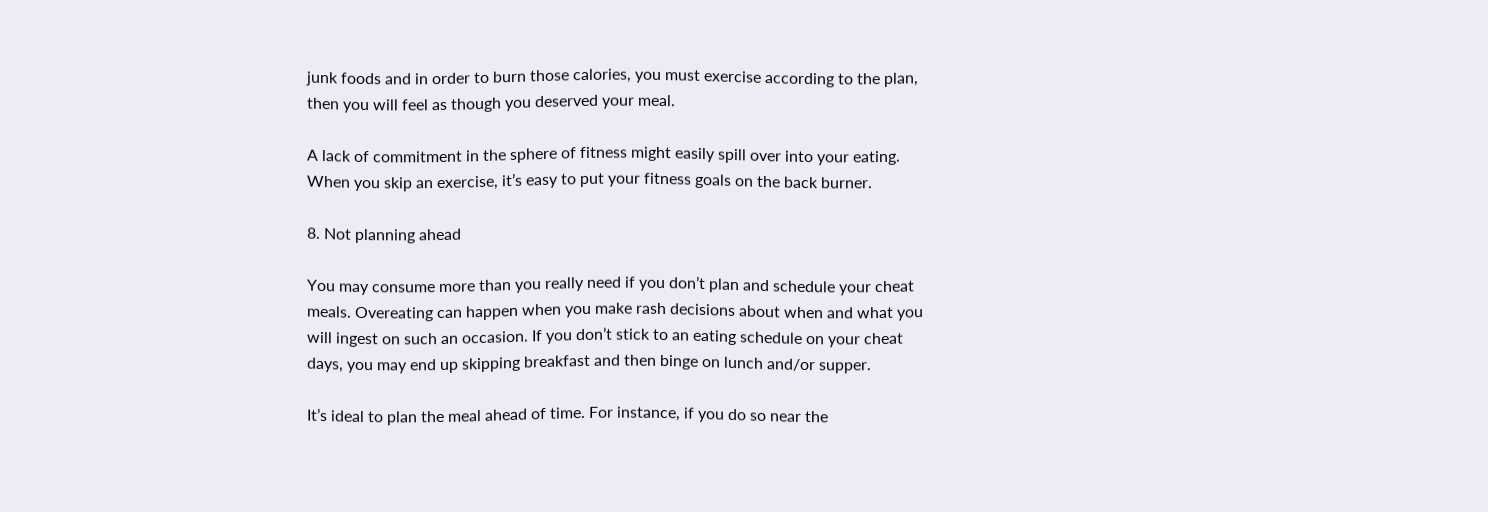junk foods and in order to burn those calories, you must exercise according to the plan, then you will feel as though you deserved your meal.

A lack of commitment in the sphere of fitness might easily spill over into your eating. When you skip an exercise, it’s easy to put your fitness goals on the back burner.

8. Not planning ahead

You may consume more than you really need if you don’t plan and schedule your cheat meals. Overeating can happen when you make rash decisions about when and what you will ingest on such an occasion. If you don’t stick to an eating schedule on your cheat days, you may end up skipping breakfast and then binge on lunch and/or supper.

It’s ideal to plan the meal ahead of time. For instance, if you do so near the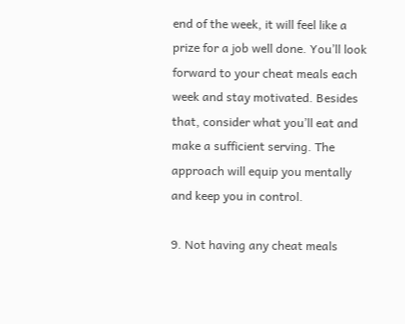end of the week, it will feel like a prize for a job well done. You’ll look forward to your cheat meals each week and stay motivated. Besides that, consider what you’ll eat and make a sufficient serving. The approach will equip you mentally and keep you in control.

9. Not having any cheat meals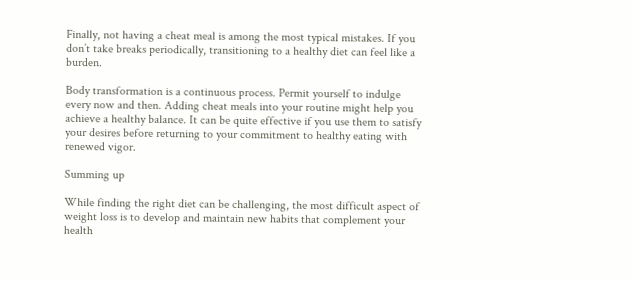Finally, not having a cheat meal is among the most typical mistakes. If you don’t take breaks periodically, transitioning to a healthy diet can feel like a burden.

Body transformation is a continuous process. Permit yourself to indulge every now and then. Adding cheat meals into your routine might help you achieve a healthy balance. It can be quite effective if you use them to satisfy your desires before returning to your commitment to healthy eating with renewed vigor.

Summing up

While finding the right diet can be challenging, the most difficult aspect of weight loss is to develop and maintain new habits that complement your health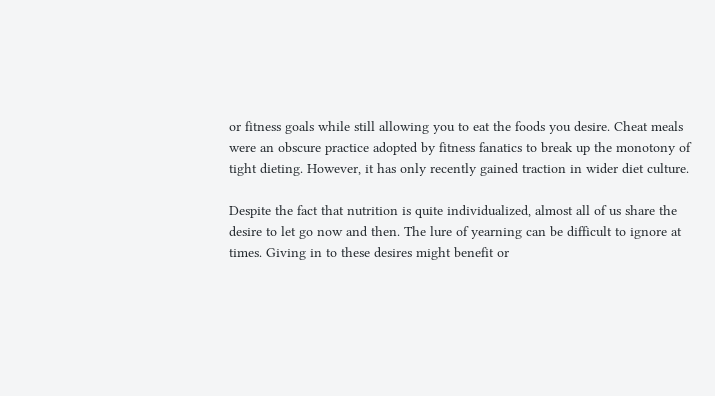or fitness goals while still allowing you to eat the foods you desire. Cheat meals were an obscure practice adopted by fitness fanatics to break up the monotony of tight dieting. However, it has only recently gained traction in wider diet culture.

Despite the fact that nutrition is quite individualized, almost all of us share the desire to let go now and then. The lure of yearning can be difficult to ignore at times. Giving in to these desires might benefit or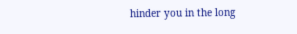hinder you in the long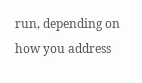run, depending on how you address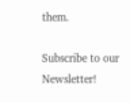them.

Subscribe to our Newsletter!